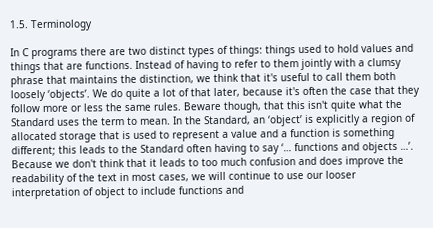1.5. Terminology

In C programs there are two distinct types of things: things used to hold values and things that are functions. Instead of having to refer to them jointly with a clumsy phrase that maintains the distinction, we think that it's useful to call them both loosely ‘objects’. We do quite a lot of that later, because it's often the case that they follow more or less the same rules. Beware though, that this isn't quite what the Standard uses the term to mean. In the Standard, an ‘object’ is explicitly a region of allocated storage that is used to represent a value and a function is something different; this leads to the Standard often having to say ‘… functions and objects …’. Because we don't think that it leads to too much confusion and does improve the readability of the text in most cases, we will continue to use our looser interpretation of object to include functions and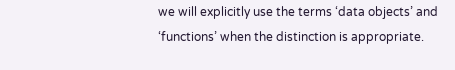we will explicitly use the terms ‘data objects’ and ‘functions’ when the distinction is appropriate.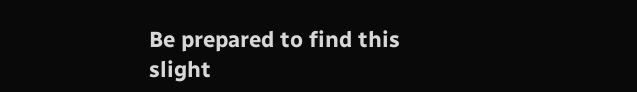Be prepared to find this slight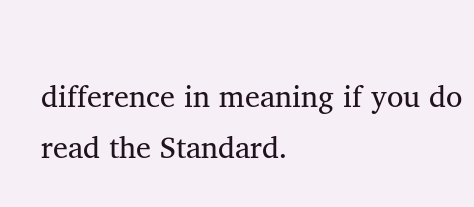difference in meaning if you do read the Standard.